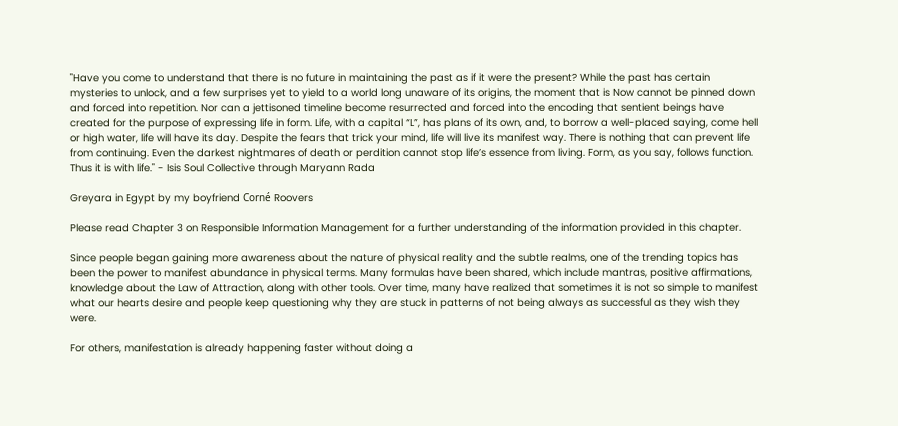"Have you come to understand that there is no future in maintaining the past as if it were the present? While the past has certain mysteries to unlock, and a few surprises yet to yield to a world long unaware of its origins, the moment that is Now cannot be pinned down and forced into repetition. Nor can a jettisoned timeline become resurrected and forced into the encoding that sentient beings have created for the purpose of expressing life in form. Life, with a capital “L”, has plans of its own, and, to borrow a well-placed saying, come hell or high water, life will have its day. Despite the fears that trick your mind, life will live its manifest way. There is nothing that can prevent life from continuing. Even the darkest nightmares of death or perdition cannot stop life’s essence from living. Form, as you say, follows function. Thus it is with life." - Isis Soul Collective through Maryann Rada

Greyara in Egypt by my boyfriend Corné Roovers

Please read Chapter 3 on Responsible Information Management for a further understanding of the information provided in this chapter.

Since people began gaining more awareness about the nature of physical reality and the subtle realms, one of the trending topics has been the power to manifest abundance in physical terms. Many formulas have been shared, which include mantras, positive affirmations, knowledge about the Law of Attraction, along with other tools. Over time, many have realized that sometimes it is not so simple to manifest what our hearts desire and people keep questioning why they are stuck in patterns of not being always as successful as they wish they were.

For others, manifestation is already happening faster without doing a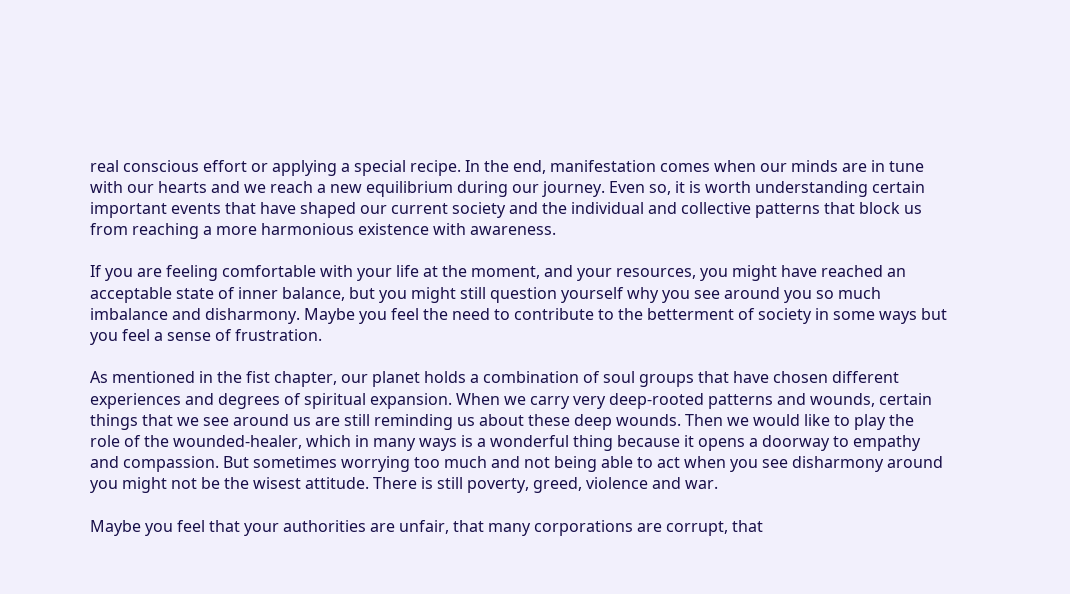real conscious effort or applying a special recipe. In the end, manifestation comes when our minds are in tune with our hearts and we reach a new equilibrium during our journey. Even so, it is worth understanding certain important events that have shaped our current society and the individual and collective patterns that block us from reaching a more harmonious existence with awareness.

If you are feeling comfortable with your life at the moment, and your resources, you might have reached an acceptable state of inner balance, but you might still question yourself why you see around you so much imbalance and disharmony. Maybe you feel the need to contribute to the betterment of society in some ways but you feel a sense of frustration.

As mentioned in the fist chapter, our planet holds a combination of soul groups that have chosen different experiences and degrees of spiritual expansion. When we carry very deep-rooted patterns and wounds, certain things that we see around us are still reminding us about these deep wounds. Then we would like to play the role of the wounded-healer, which in many ways is a wonderful thing because it opens a doorway to empathy and compassion. But sometimes worrying too much and not being able to act when you see disharmony around you might not be the wisest attitude. There is still poverty, greed, violence and war.

Maybe you feel that your authorities are unfair, that many corporations are corrupt, that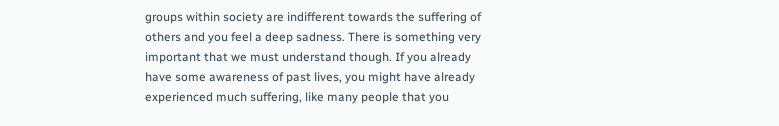groups within society are indifferent towards the suffering of others and you feel a deep sadness. There is something very important that we must understand though. If you already have some awareness of past lives, you might have already experienced much suffering, like many people that you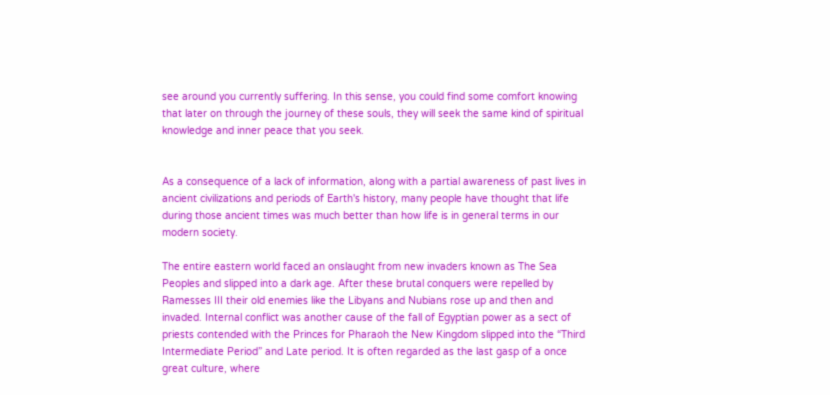see around you currently suffering. In this sense, you could find some comfort knowing that later on through the journey of these souls, they will seek the same kind of spiritual knowledge and inner peace that you seek.


As a consequence of a lack of information, along with a partial awareness of past lives in ancient civilizations and periods of Earth's history, many people have thought that life during those ancient times was much better than how life is in general terms in our modern society.

The entire eastern world faced an onslaught from new invaders known as The Sea Peoples and slipped into a dark age. After these brutal conquers were repelled by Ramesses III their old enemies like the Libyans and Nubians rose up and then and invaded. Internal conflict was another cause of the fall of Egyptian power as a sect of priests contended with the Princes for Pharaoh the New Kingdom slipped into the “Third Intermediate Period” and Late period. It is often regarded as the last gasp of a once great culture, where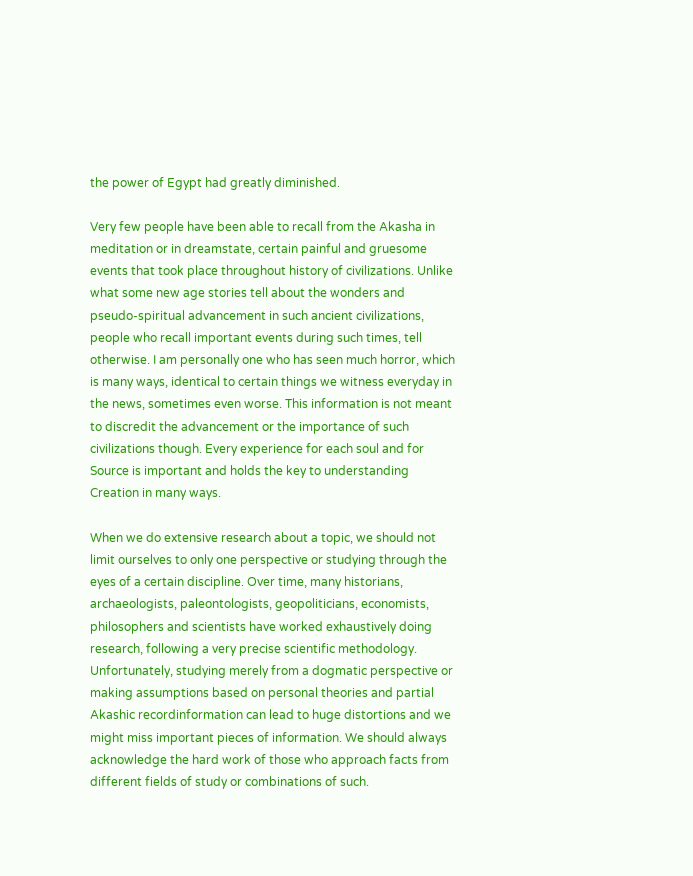the power of Egypt had greatly diminished.

Very few people have been able to recall from the Akasha in meditation or in dreamstate, certain painful and gruesome events that took place throughout history of civilizations. Unlike what some new age stories tell about the wonders and pseudo-spiritual advancement in such ancient civilizations, people who recall important events during such times, tell otherwise. I am personally one who has seen much horror, which is many ways, identical to certain things we witness everyday in the news, sometimes even worse. This information is not meant to discredit the advancement or the importance of such civilizations though. Every experience for each soul and for Source is important and holds the key to understanding Creation in many ways.

When we do extensive research about a topic, we should not limit ourselves to only one perspective or studying through the eyes of a certain discipline. Over time, many historians, archaeologists, paleontologists, geopoliticians, economists, philosophers and scientists have worked exhaustively doing research, following a very precise scientific methodology. Unfortunately, studying merely from a dogmatic perspective or making assumptions based on personal theories and partial Akashic recordinformation can lead to huge distortions and we might miss important pieces of information. We should always acknowledge the hard work of those who approach facts from different fields of study or combinations of such.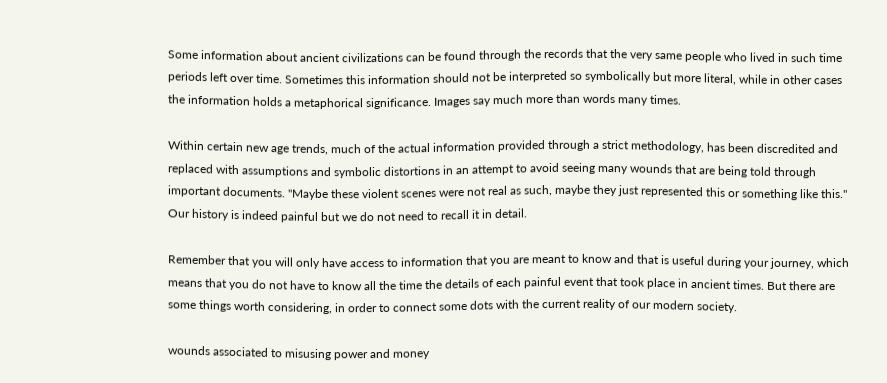Some information about ancient civilizations can be found through the records that the very same people who lived in such time periods left over time. Sometimes this information should not be interpreted so symbolically but more literal, while in other cases the information holds a metaphorical significance. Images say much more than words many times.

Within certain new age trends, much of the actual information provided through a strict methodology, has been discredited and replaced with assumptions and symbolic distortions in an attempt to avoid seeing many wounds that are being told through important documents. "Maybe these violent scenes were not real as such, maybe they just represented this or something like this." Our history is indeed painful but we do not need to recall it in detail.

Remember that you will only have access to information that you are meant to know and that is useful during your journey, which means that you do not have to know all the time the details of each painful event that took place in ancient times. But there are some things worth considering, in order to connect some dots with the current reality of our modern society.

wounds associated to misusing power and money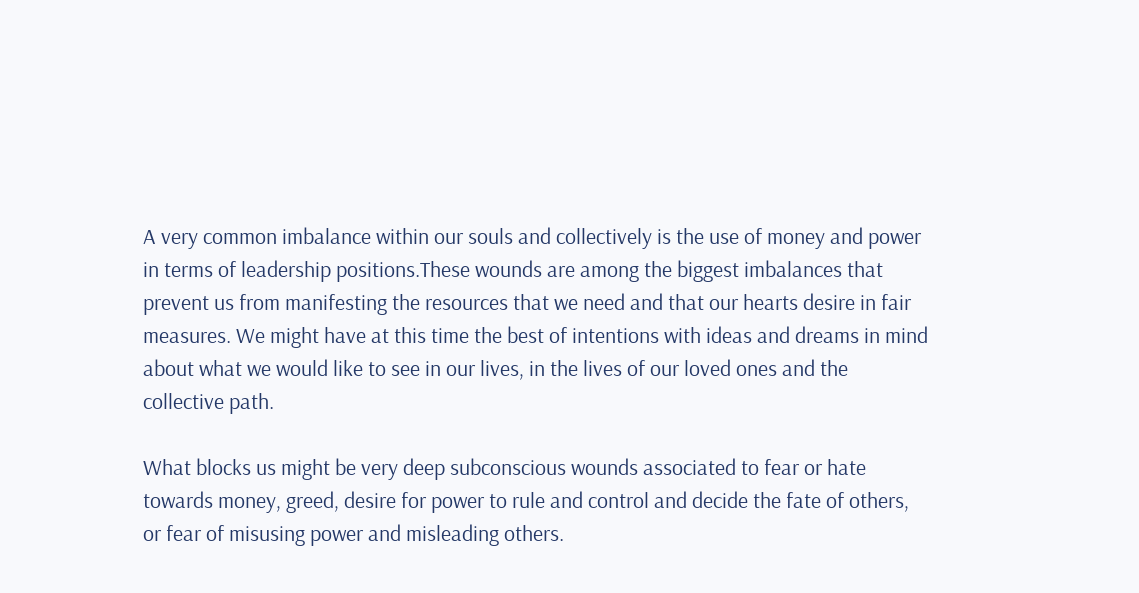A very common imbalance within our souls and collectively is the use of money and power in terms of leadership positions.These wounds are among the biggest imbalances that prevent us from manifesting the resources that we need and that our hearts desire in fair measures. We might have at this time the best of intentions with ideas and dreams in mind about what we would like to see in our lives, in the lives of our loved ones and the collective path.

What blocks us might be very deep subconscious wounds associated to fear or hate towards money, greed, desire for power to rule and control and decide the fate of others, or fear of misusing power and misleading others.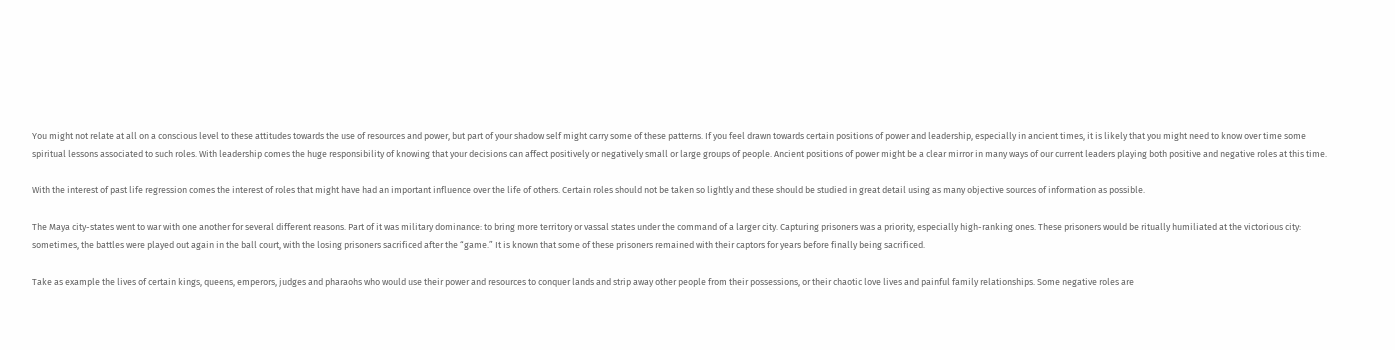You might not relate at all on a conscious level to these attitudes towards the use of resources and power, but part of your shadow self might carry some of these patterns. If you feel drawn towards certain positions of power and leadership, especially in ancient times, it is likely that you might need to know over time some spiritual lessons associated to such roles. With leadership comes the huge responsibility of knowing that your decisions can affect positively or negatively small or large groups of people. Ancient positions of power might be a clear mirror in many ways of our current leaders playing both positive and negative roles at this time.

With the interest of past life regression comes the interest of roles that might have had an important influence over the life of others. Certain roles should not be taken so lightly and these should be studied in great detail using as many objective sources of information as possible.

The Maya city-states went to war with one another for several different reasons. Part of it was military dominance: to bring more territory or vassal states under the command of a larger city. Capturing prisoners was a priority, especially high-ranking ones. These prisoners would be ritually humiliated at the victorious city: sometimes, the battles were played out again in the ball court, with the losing prisoners sacrificed after the “game.” It is known that some of these prisoners remained with their captors for years before finally being sacrificed.

Take as example the lives of certain kings, queens, emperors, judges and pharaohs who would use their power and resources to conquer lands and strip away other people from their possessions, or their chaotic love lives and painful family relationships. Some negative roles are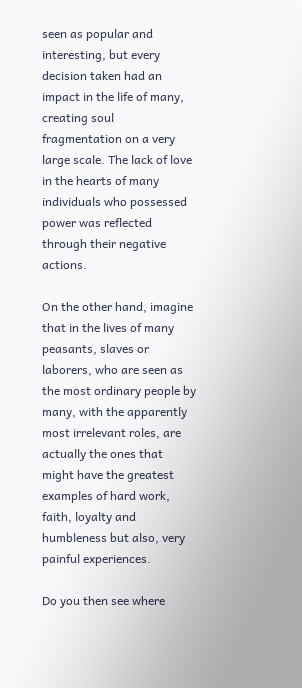seen as popular and interesting, but every decision taken had an impact in the life of many, creating soul fragmentation on a very large scale. The lack of love in the hearts of many individuals who possessed power was reflected through their negative actions.

On the other hand, imagine that in the lives of many peasants, slaves or laborers, who are seen as the most ordinary people by many, with the apparently most irrelevant roles, are actually the ones that might have the greatest examples of hard work, faith, loyalty and humbleness but also, very painful experiences.

Do you then see where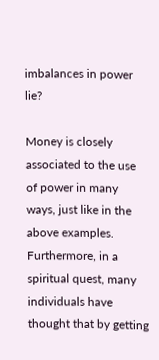imbalances in power lie?

Money is closely associated to the use of power in many ways, just like in the above examples. Furthermore, in a spiritual quest, many individuals have thought that by getting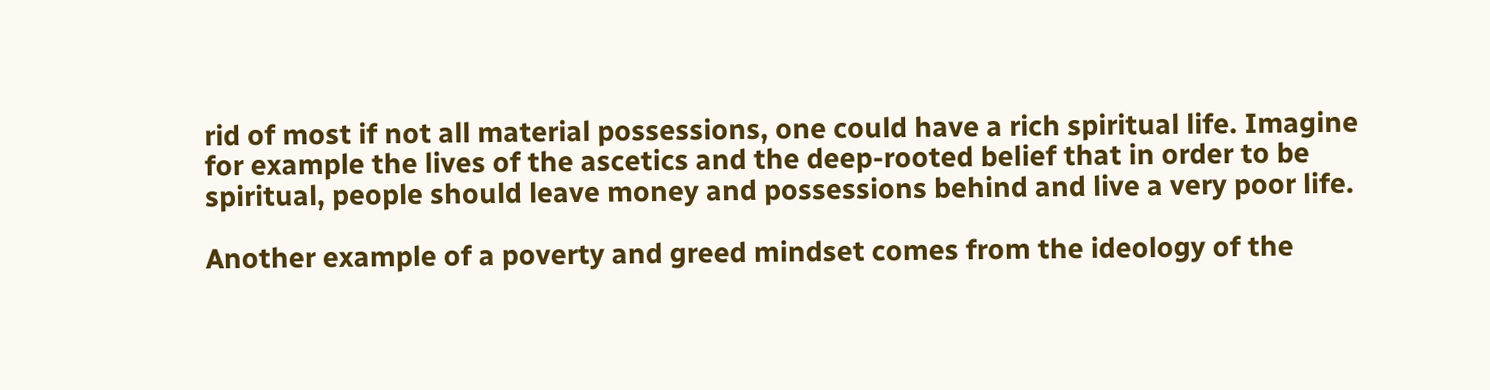rid of most if not all material possessions, one could have a rich spiritual life. Imagine for example the lives of the ascetics and the deep-rooted belief that in order to be spiritual, people should leave money and possessions behind and live a very poor life.

Another example of a poverty and greed mindset comes from the ideology of the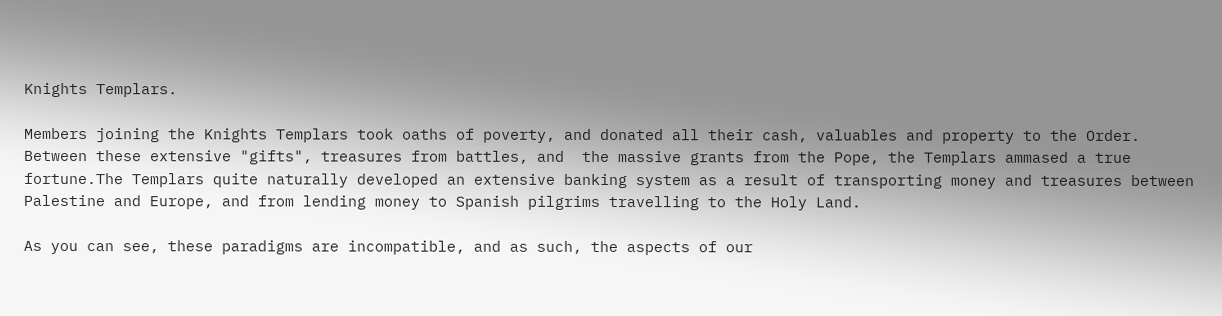Knights Templars.

Members joining the Knights Templars took oaths of poverty, and donated all their cash, valuables and property to the Order. Between these extensive "gifts", treasures from battles, and  the massive grants from the Pope, the Templars ammased a true fortune.The Templars quite naturally developed an extensive banking system as a result of transporting money and treasures between Palestine and Europe, and from lending money to Spanish pilgrims travelling to the Holy Land.

As you can see, these paradigms are incompatible, and as such, the aspects of our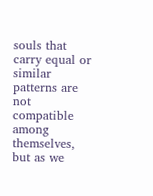souls that carry equal or similar patterns are not compatible among themselves, but as we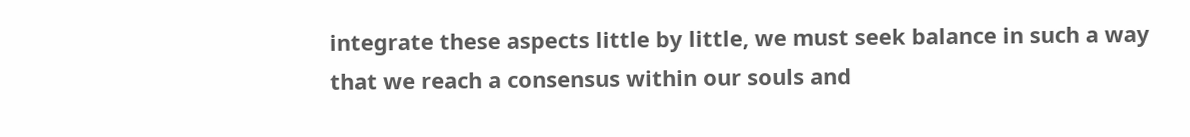integrate these aspects little by little, we must seek balance in such a way that we reach a consensus within our souls and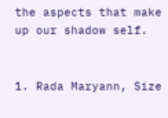the aspects that make up our shadow self.


1. Rada Maryann, Size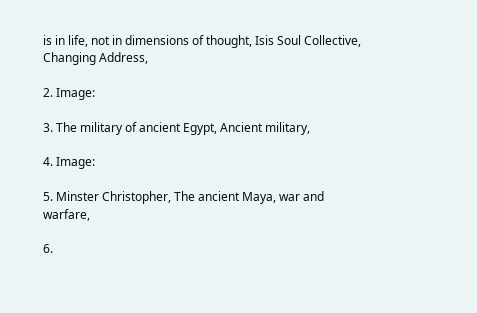is in life, not in dimensions of thought, Isis Soul Collective, Changing Address,

2. Image:

3. The military of ancient Egypt, Ancient military,

4. Image:

5. Minster Christopher, The ancient Maya, war and warfare,

6.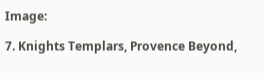Image:

7. Knights Templars, Provence Beyond,